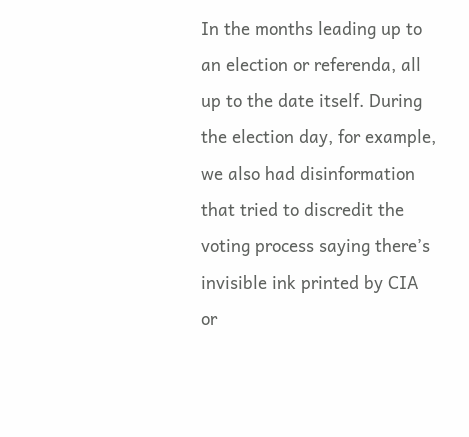In the months leading up to an election or referenda, all up to the date itself. During the election day, for example, we also had disinformation that tried to discredit the voting process saying there’s invisible ink printed by CIA or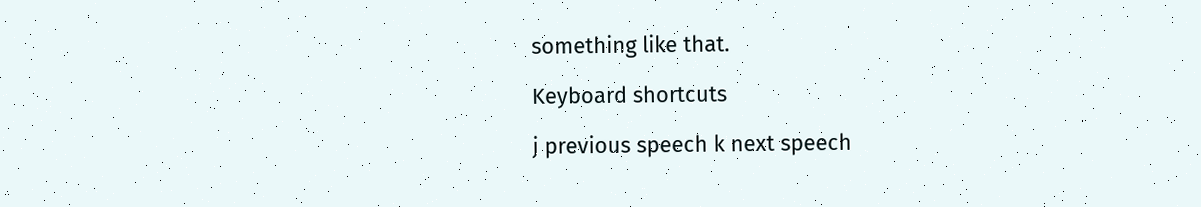something like that.

Keyboard shortcuts

j previous speech k next speech